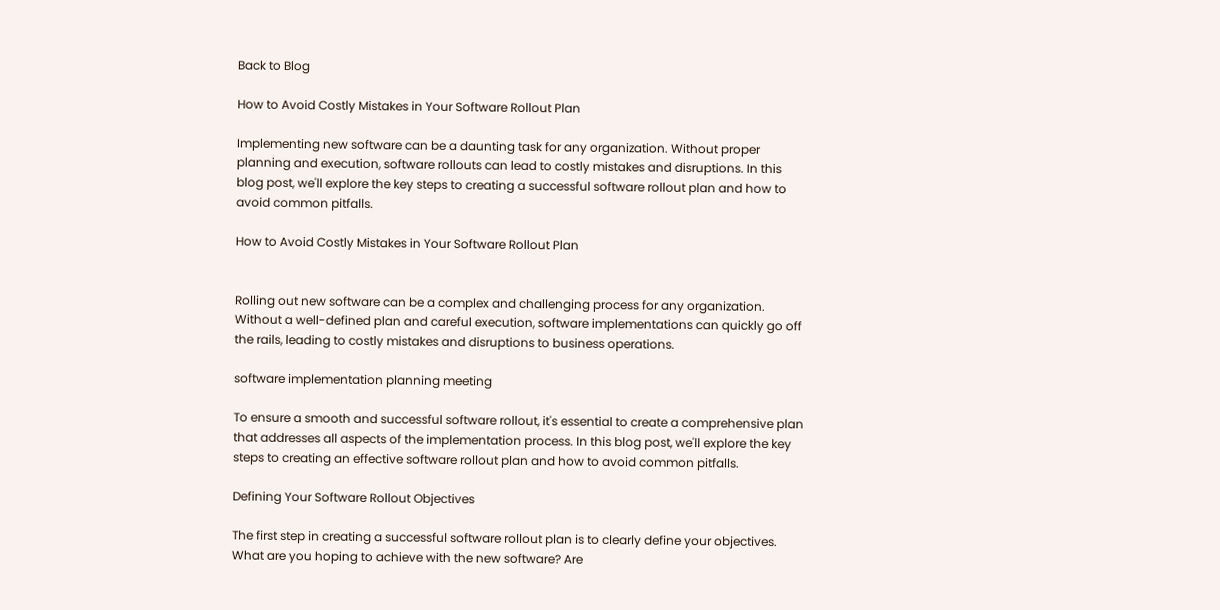Back to Blog

How to Avoid Costly Mistakes in Your Software Rollout Plan

Implementing new software can be a daunting task for any organization. Without proper planning and execution, software rollouts can lead to costly mistakes and disruptions. In this blog post, we'll explore the key steps to creating a successful software rollout plan and how to avoid common pitfalls.

How to Avoid Costly Mistakes in Your Software Rollout Plan


Rolling out new software can be a complex and challenging process for any organization. Without a well-defined plan and careful execution, software implementations can quickly go off the rails, leading to costly mistakes and disruptions to business operations.

software implementation planning meeting

To ensure a smooth and successful software rollout, it's essential to create a comprehensive plan that addresses all aspects of the implementation process. In this blog post, we'll explore the key steps to creating an effective software rollout plan and how to avoid common pitfalls.

Defining Your Software Rollout Objectives

The first step in creating a successful software rollout plan is to clearly define your objectives. What are you hoping to achieve with the new software? Are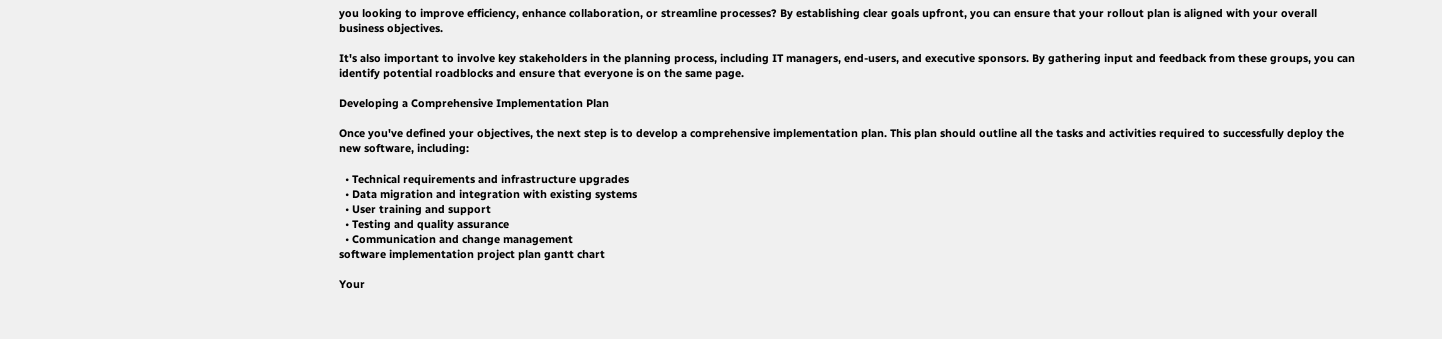you looking to improve efficiency, enhance collaboration, or streamline processes? By establishing clear goals upfront, you can ensure that your rollout plan is aligned with your overall business objectives.

It's also important to involve key stakeholders in the planning process, including IT managers, end-users, and executive sponsors. By gathering input and feedback from these groups, you can identify potential roadblocks and ensure that everyone is on the same page.

Developing a Comprehensive Implementation Plan

Once you've defined your objectives, the next step is to develop a comprehensive implementation plan. This plan should outline all the tasks and activities required to successfully deploy the new software, including:

  • Technical requirements and infrastructure upgrades
  • Data migration and integration with existing systems
  • User training and support
  • Testing and quality assurance
  • Communication and change management
software implementation project plan gantt chart

Your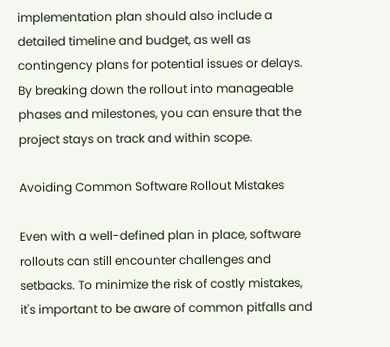implementation plan should also include a detailed timeline and budget, as well as contingency plans for potential issues or delays. By breaking down the rollout into manageable phases and milestones, you can ensure that the project stays on track and within scope.

Avoiding Common Software Rollout Mistakes

Even with a well-defined plan in place, software rollouts can still encounter challenges and setbacks. To minimize the risk of costly mistakes, it's important to be aware of common pitfalls and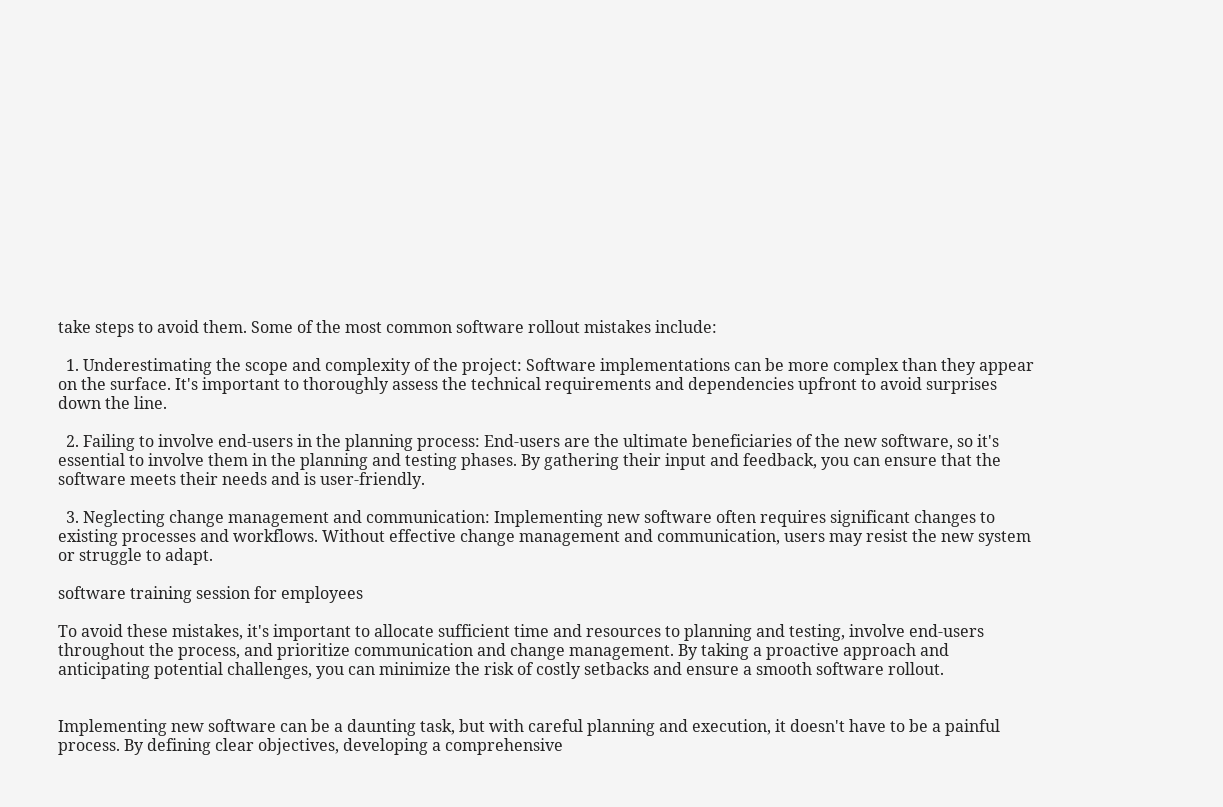take steps to avoid them. Some of the most common software rollout mistakes include:

  1. Underestimating the scope and complexity of the project: Software implementations can be more complex than they appear on the surface. It's important to thoroughly assess the technical requirements and dependencies upfront to avoid surprises down the line.

  2. Failing to involve end-users in the planning process: End-users are the ultimate beneficiaries of the new software, so it's essential to involve them in the planning and testing phases. By gathering their input and feedback, you can ensure that the software meets their needs and is user-friendly.

  3. Neglecting change management and communication: Implementing new software often requires significant changes to existing processes and workflows. Without effective change management and communication, users may resist the new system or struggle to adapt.

software training session for employees

To avoid these mistakes, it's important to allocate sufficient time and resources to planning and testing, involve end-users throughout the process, and prioritize communication and change management. By taking a proactive approach and anticipating potential challenges, you can minimize the risk of costly setbacks and ensure a smooth software rollout.


Implementing new software can be a daunting task, but with careful planning and execution, it doesn't have to be a painful process. By defining clear objectives, developing a comprehensive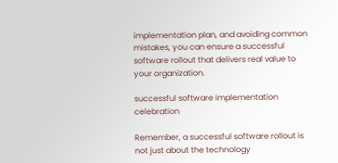implementation plan, and avoiding common mistakes, you can ensure a successful software rollout that delivers real value to your organization.

successful software implementation celebration

Remember, a successful software rollout is not just about the technology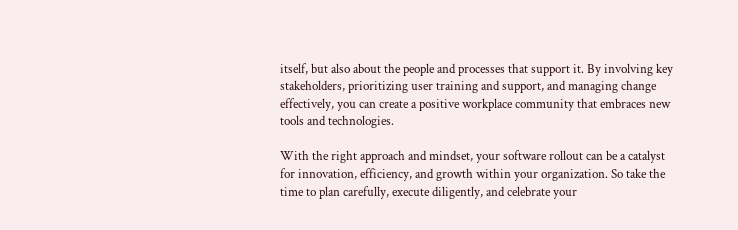itself, but also about the people and processes that support it. By involving key stakeholders, prioritizing user training and support, and managing change effectively, you can create a positive workplace community that embraces new tools and technologies.

With the right approach and mindset, your software rollout can be a catalyst for innovation, efficiency, and growth within your organization. So take the time to plan carefully, execute diligently, and celebrate your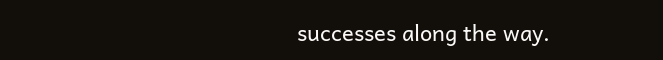successes along the way.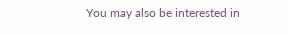You may also be interested in